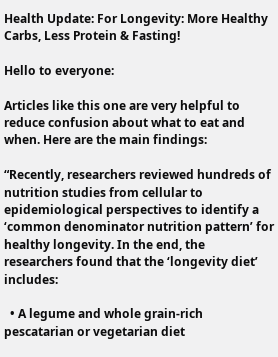Health Update: For Longevity: More Healthy Carbs, Less Protein & Fasting!

Hello to everyone:

Articles like this one are very helpful to reduce confusion about what to eat and when. Here are the main findings:

“Recently, researchers reviewed hundreds of nutrition studies from cellular to epidemiological perspectives to identify a ‘common denominator nutrition pattern’ for healthy longevity. In the end, the researchers found that the ‘longevity diet’ includes:

  • A legume and whole grain-rich pescatarian or vegetarian diet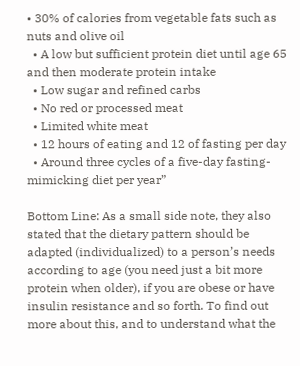• 30% of calories from vegetable fats such as nuts and olive oil
  • A low but sufficient protein diet until age 65 and then moderate protein intake
  • Low sugar and refined carbs
  • No red or processed meat
  • Limited white meat
  • 12 hours of eating and 12 of fasting per day
  • Around three cycles of a five-day fasting-mimicking diet per year”

Bottom Line: As a small side note, they also stated that the dietary pattern should be adapted (individualized) to a person’s needs according to age (you need just a bit more protein when older), if you are obese or have insulin resistance and so forth. To find out more about this, and to understand what the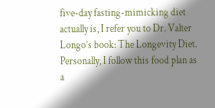five-day fasting-mimicking diet actually is, I refer you to Dr. Valter Longo’s book: The Longevity Diet. Personally, I follow this food plan as a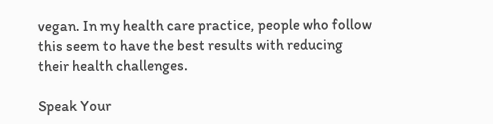vegan. In my health care practice, people who follow this seem to have the best results with reducing their health challenges.

Speak Your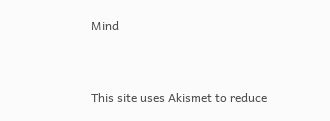Mind


This site uses Akismet to reduce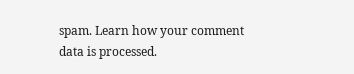spam. Learn how your comment data is processed.